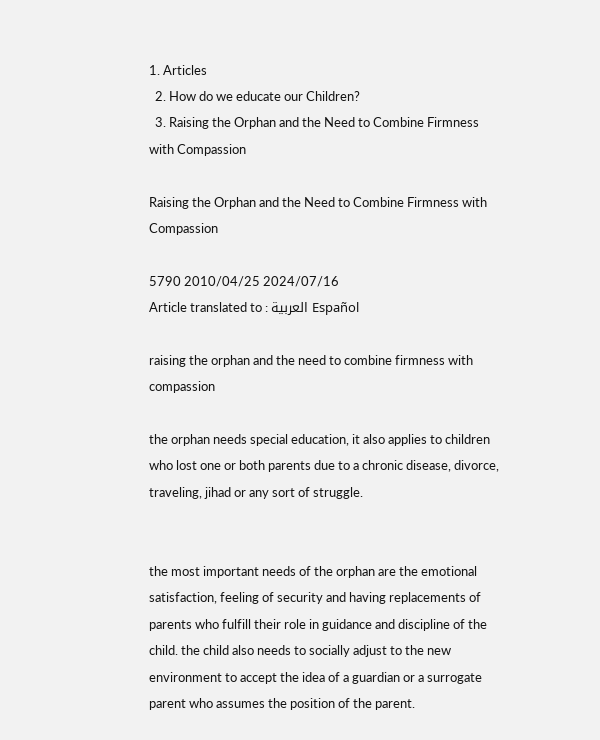1. Articles
  2. How do we educate our Children?
  3. Raising the Orphan and the Need to Combine Firmness with Compassion

Raising the Orphan and the Need to Combine Firmness with Compassion

5790 2010/04/25 2024/07/16
Article translated to : العربية Español

raising the orphan and the need to combine firmness with compassion

the orphan needs special education, it also applies to children who lost one or both parents due to a chronic disease, divorce, traveling, jihad or any sort of struggle.


the most important needs of the orphan are the emotional satisfaction, feeling of security and having replacements of parents who fulfill their role in guidance and discipline of the child. the child also needs to socially adjust to the new environment to accept the idea of a guardian or a surrogate parent who assumes the position of the parent.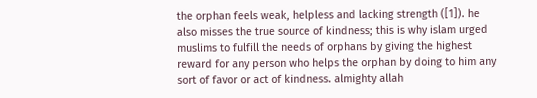the orphan feels weak, helpless and lacking strength ([1]). he also misses the true source of kindness; this is why islam urged muslims to fulfill the needs of orphans by giving the highest reward for any person who helps the orphan by doing to him any sort of favor or act of kindness. almighty allah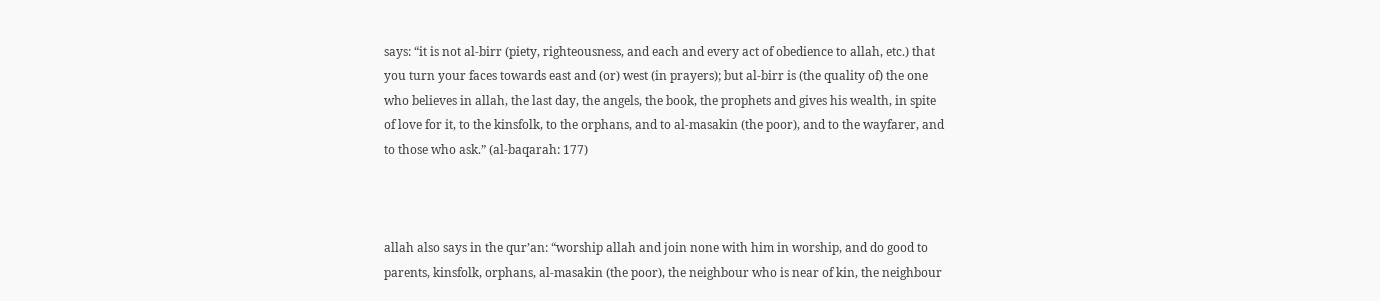says: “it is not al-birr (piety, righteousness, and each and every act of obedience to allah, etc.) that you turn your faces towards east and (or) west (in prayers); but al-birr is (the quality of) the one who believes in allah, the last day, the angels, the book, the prophets and gives his wealth, in spite of love for it, to the kinsfolk, to the orphans, and to al-masakin (the poor), and to the wayfarer, and to those who ask.” (al-baqarah: 177)



allah also says in the qur’an: “worship allah and join none with him in worship, and do good to parents, kinsfolk, orphans, al-masakin (the poor), the neighbour who is near of kin, the neighbour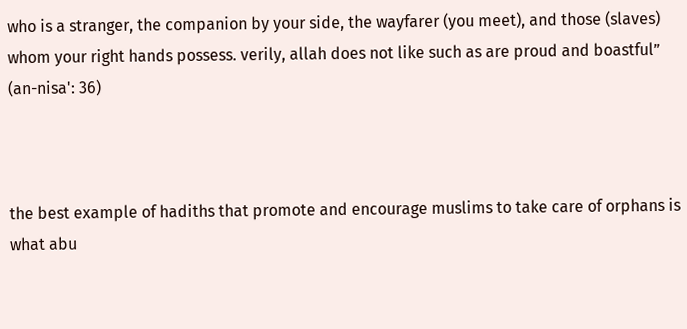who is a stranger, the companion by your side, the wayfarer (you meet), and those (slaves) whom your right hands possess. verily, allah does not like such as are proud and boastful” (an-nisa': 36)



the best example of hadiths that promote and encourage muslims to take care of orphans is what abu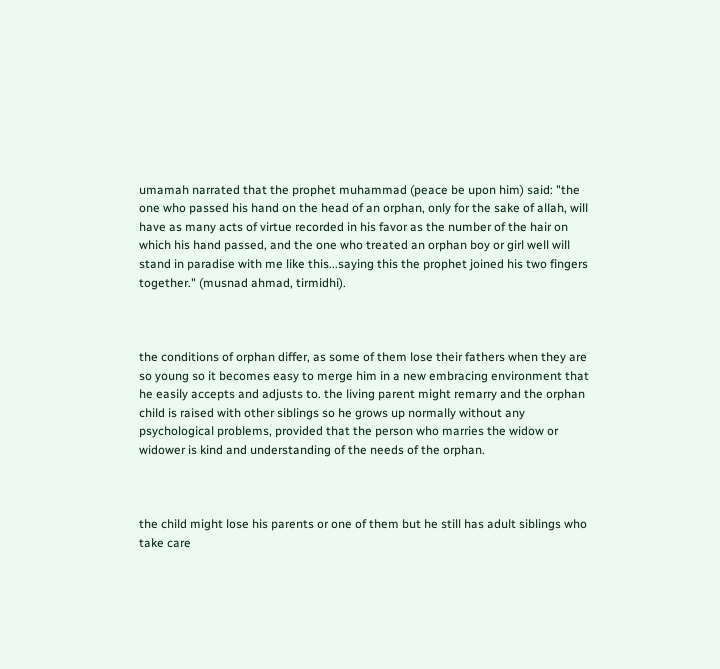umamah narrated that the prophet muhammad (peace be upon him) said: "the one who passed his hand on the head of an orphan, only for the sake of allah, will have as many acts of virtue recorded in his favor as the number of the hair on which his hand passed, and the one who treated an orphan boy or girl well will stand in paradise with me like this...saying this the prophet joined his two fingers together." (musnad ahmad, tirmidhi).



the conditions of orphan differ, as some of them lose their fathers when they are so young so it becomes easy to merge him in a new embracing environment that he easily accepts and adjusts to. the living parent might remarry and the orphan child is raised with other siblings so he grows up normally without any psychological problems, provided that the person who marries the widow or widower is kind and understanding of the needs of the orphan.



the child might lose his parents or one of them but he still has adult siblings who take care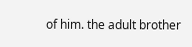of him. the adult brother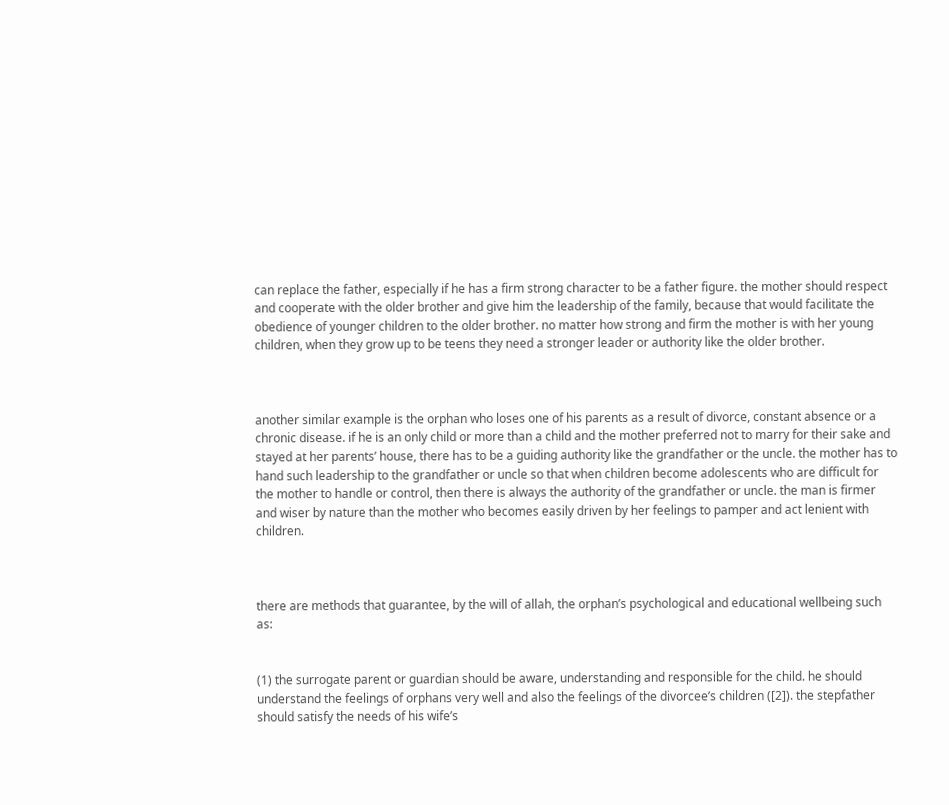can replace the father, especially if he has a firm strong character to be a father figure. the mother should respect and cooperate with the older brother and give him the leadership of the family, because that would facilitate the obedience of younger children to the older brother. no matter how strong and firm the mother is with her young children, when they grow up to be teens they need a stronger leader or authority like the older brother.



another similar example is the orphan who loses one of his parents as a result of divorce, constant absence or a chronic disease. if he is an only child or more than a child and the mother preferred not to marry for their sake and stayed at her parents’ house, there has to be a guiding authority like the grandfather or the uncle. the mother has to hand such leadership to the grandfather or uncle so that when children become adolescents who are difficult for the mother to handle or control, then there is always the authority of the grandfather or uncle. the man is firmer and wiser by nature than the mother who becomes easily driven by her feelings to pamper and act lenient with children.



there are methods that guarantee, by the will of allah, the orphan’s psychological and educational wellbeing such as:


(1) the surrogate parent or guardian should be aware, understanding and responsible for the child. he should understand the feelings of orphans very well and also the feelings of the divorcee’s children ([2]). the stepfather should satisfy the needs of his wife’s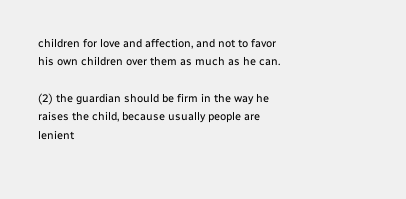children for love and affection, and not to favor his own children over them as much as he can.

(2) the guardian should be firm in the way he raises the child, because usually people are lenient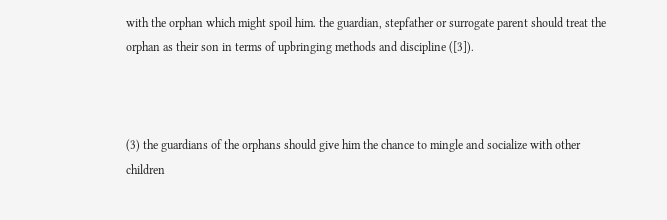with the orphan which might spoil him. the guardian, stepfather or surrogate parent should treat the orphan as their son in terms of upbringing methods and discipline ([3]).



(3) the guardians of the orphans should give him the chance to mingle and socialize with other children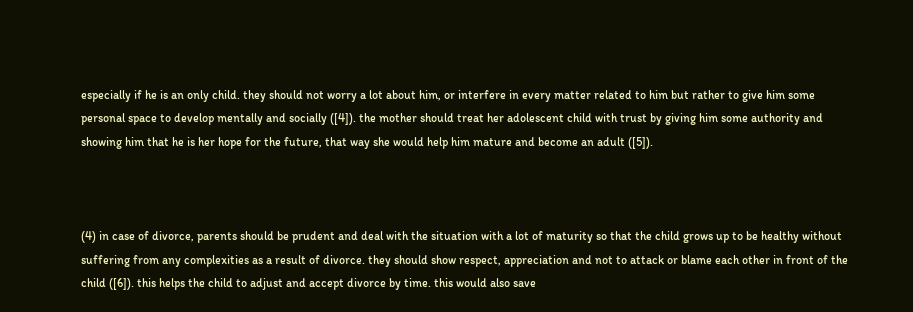especially if he is an only child. they should not worry a lot about him, or interfere in every matter related to him but rather to give him some personal space to develop mentally and socially ([4]). the mother should treat her adolescent child with trust by giving him some authority and showing him that he is her hope for the future, that way she would help him mature and become an adult ([5]).



(4) in case of divorce, parents should be prudent and deal with the situation with a lot of maturity so that the child grows up to be healthy without suffering from any complexities as a result of divorce. they should show respect, appreciation and not to attack or blame each other in front of the child ([6]). this helps the child to adjust and accept divorce by time. this would also save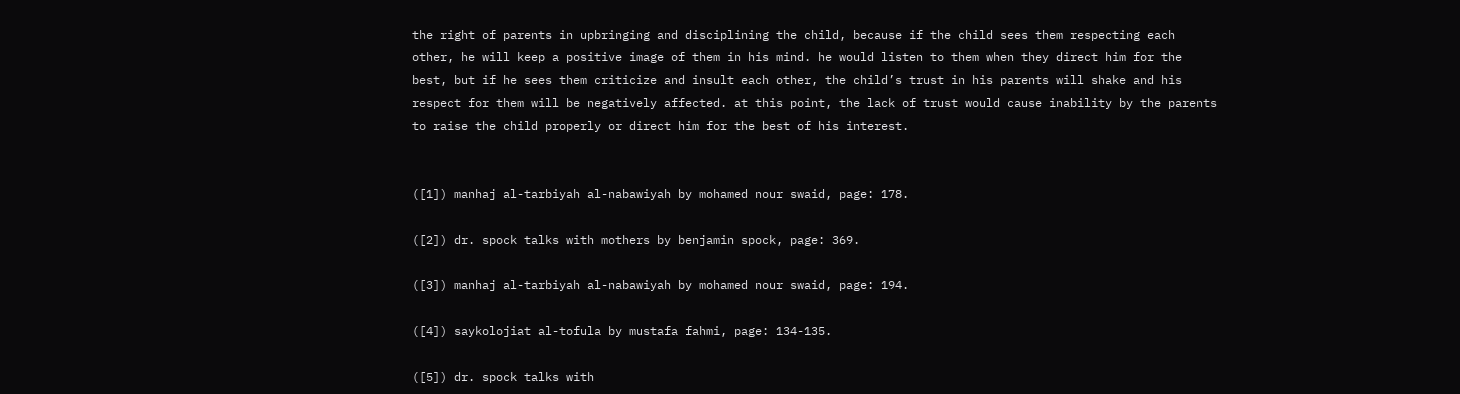the right of parents in upbringing and disciplining the child, because if the child sees them respecting each other, he will keep a positive image of them in his mind. he would listen to them when they direct him for the best, but if he sees them criticize and insult each other, the child’s trust in his parents will shake and his respect for them will be negatively affected. at this point, the lack of trust would cause inability by the parents to raise the child properly or direct him for the best of his interest.


([1]) manhaj al-tarbiyah al-nabawiyah by mohamed nour swaid, page: 178.

([2]) dr. spock talks with mothers by benjamin spock, page: 369.

([3]) manhaj al-tarbiyah al-nabawiyah by mohamed nour swaid, page: 194.

([4]) saykolojiat al-tofula by mustafa fahmi, page: 134-135.

([5]) dr. spock talks with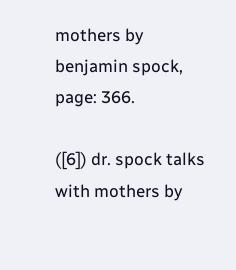mothers by benjamin spock, page: 366.

([6]) dr. spock talks with mothers by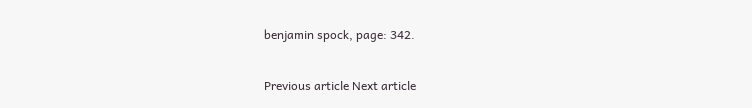benjamin spock, page: 342.

Previous article Next article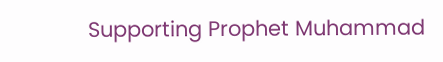Supporting Prophet Muhammad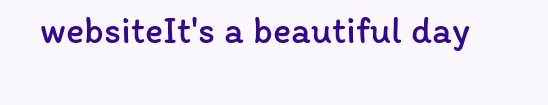websiteIt's a beautiful day